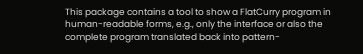This package contains a tool to show a FlatCurry program in human-readable forms, e.g., only the interface or also the complete program translated back into pattern-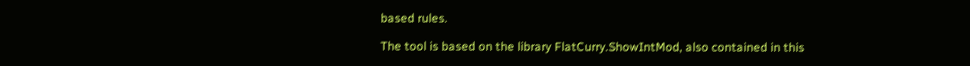based rules.

The tool is based on the library FlatCurry.ShowIntMod, also contained in this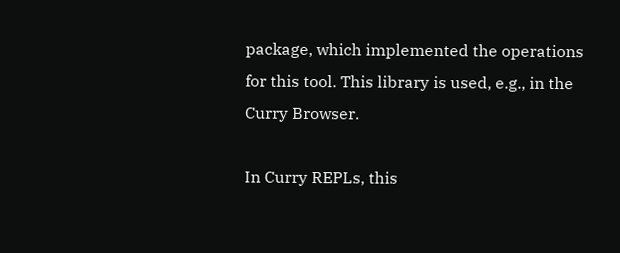package, which implemented the operations for this tool. This library is used, e.g., in the Curry Browser.

In Curry REPLs, this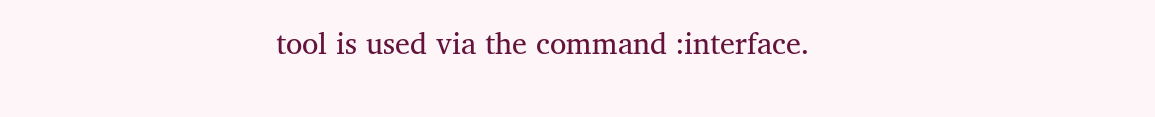tool is used via the command :interface.